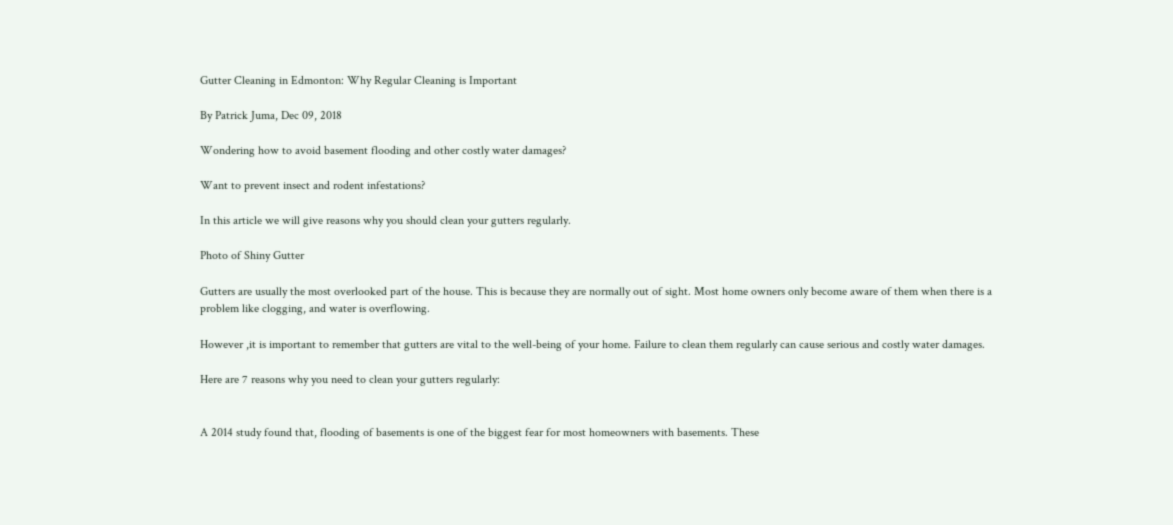Gutter Cleaning in Edmonton: Why Regular Cleaning is Important

By Patrick Juma, Dec 09, 2018

Wondering how to avoid basement flooding and other costly water damages?

Want to prevent insect and rodent infestations?

In this article we will give reasons why you should clean your gutters regularly.

Photo of Shiny Gutter

Gutters are usually the most overlooked part of the house. This is because they are normally out of sight. Most home owners only become aware of them when there is a problem like clogging, and water is overflowing.

However ,it is important to remember that gutters are vital to the well-being of your home. Failure to clean them regularly can cause serious and costly water damages.

Here are 7 reasons why you need to clean your gutters regularly:


A 2014 study found that, flooding of basements is one of the biggest fear for most homeowners with basements. These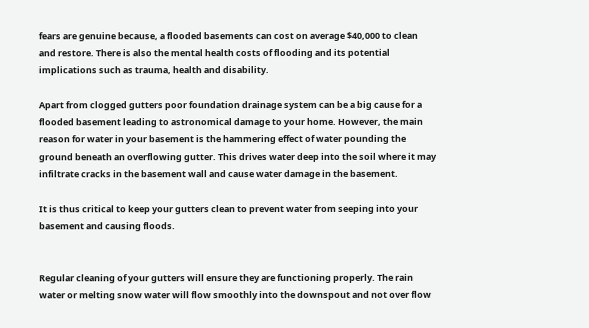fears are genuine because, a flooded basements can cost on average $40,000 to clean and restore. There is also the mental health costs of flooding and its potential implications such as trauma, health and disability.

Apart from clogged gutters poor foundation drainage system can be a big cause for a flooded basement leading to astronomical damage to your home. However, the main reason for water in your basement is the hammering effect of water pounding the ground beneath an overflowing gutter. This drives water deep into the soil where it may infiltrate cracks in the basement wall and cause water damage in the basement.

It is thus critical to keep your gutters clean to prevent water from seeping into your basement and causing floods.


Regular cleaning of your gutters will ensure they are functioning properly. The rain water or melting snow water will flow smoothly into the downspout and not over flow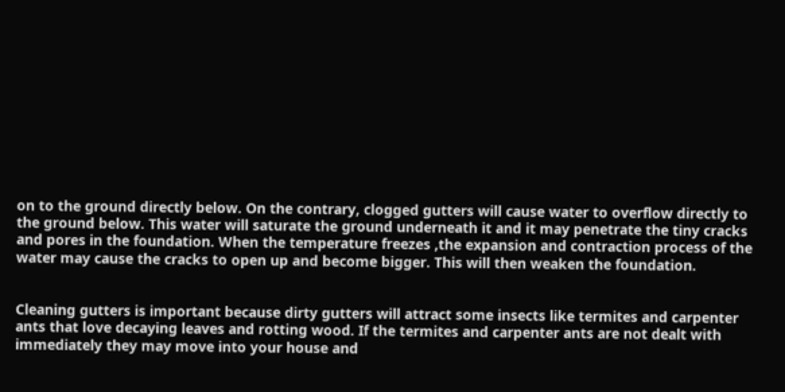on to the ground directly below. On the contrary, clogged gutters will cause water to overflow directly to the ground below. This water will saturate the ground underneath it and it may penetrate the tiny cracks and pores in the foundation. When the temperature freezes ,the expansion and contraction process of the water may cause the cracks to open up and become bigger. This will then weaken the foundation.


Cleaning gutters is important because dirty gutters will attract some insects like termites and carpenter ants that love decaying leaves and rotting wood. If the termites and carpenter ants are not dealt with immediately they may move into your house and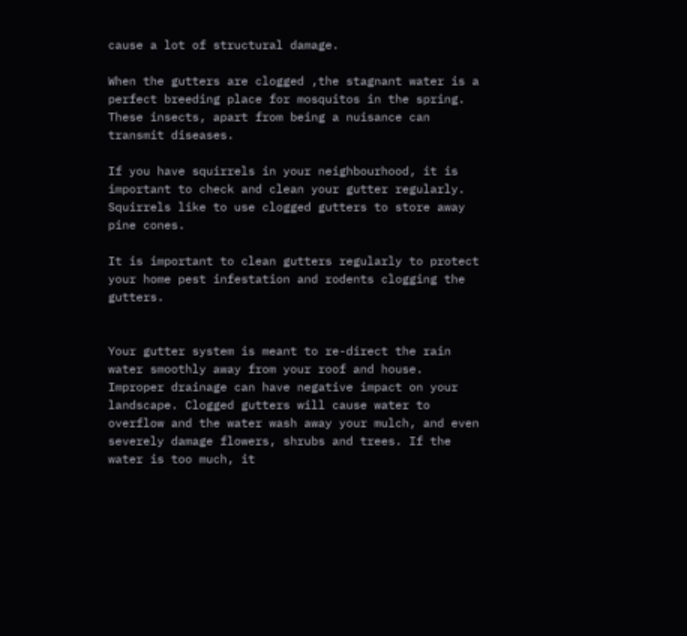cause a lot of structural damage.

When the gutters are clogged ,the stagnant water is a perfect breeding place for mosquitos in the spring. These insects, apart from being a nuisance can transmit diseases.

If you have squirrels in your neighbourhood, it is important to check and clean your gutter regularly. Squirrels like to use clogged gutters to store away pine cones.

It is important to clean gutters regularly to protect your home pest infestation and rodents clogging the gutters.


Your gutter system is meant to re-direct the rain water smoothly away from your roof and house. Improper drainage can have negative impact on your landscape. Clogged gutters will cause water to overflow and the water wash away your mulch, and even severely damage flowers, shrubs and trees. If the water is too much, it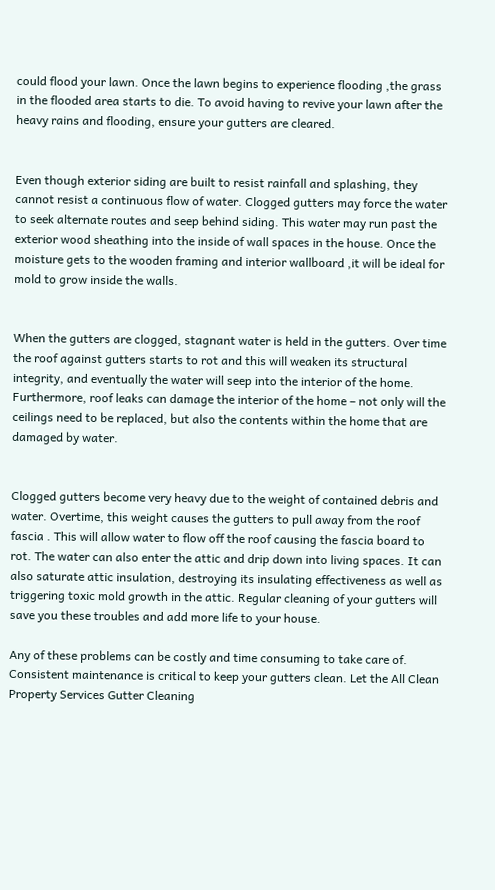could flood your lawn. Once the lawn begins to experience flooding ,the grass in the flooded area starts to die. To avoid having to revive your lawn after the heavy rains and flooding, ensure your gutters are cleared.


Even though exterior siding are built to resist rainfall and splashing, they cannot resist a continuous flow of water. Clogged gutters may force the water to seek alternate routes and seep behind siding. This water may run past the exterior wood sheathing into the inside of wall spaces in the house. Once the moisture gets to the wooden framing and interior wallboard ,it will be ideal for mold to grow inside the walls.


When the gutters are clogged, stagnant water is held in the gutters. Over time the roof against gutters starts to rot and this will weaken its structural integrity, and eventually the water will seep into the interior of the home. Furthermore, roof leaks can damage the interior of the home – not only will the ceilings need to be replaced, but also the contents within the home that are damaged by water.


Clogged gutters become very heavy due to the weight of contained debris and water. Overtime, this weight causes the gutters to pull away from the roof fascia . This will allow water to flow off the roof causing the fascia board to rot. The water can also enter the attic and drip down into living spaces. It can also saturate attic insulation, destroying its insulating effectiveness as well as triggering toxic mold growth in the attic. Regular cleaning of your gutters will save you these troubles and add more life to your house.

Any of these problems can be costly and time consuming to take care of. Consistent maintenance is critical to keep your gutters clean. Let the All Clean Property Services Gutter Cleaning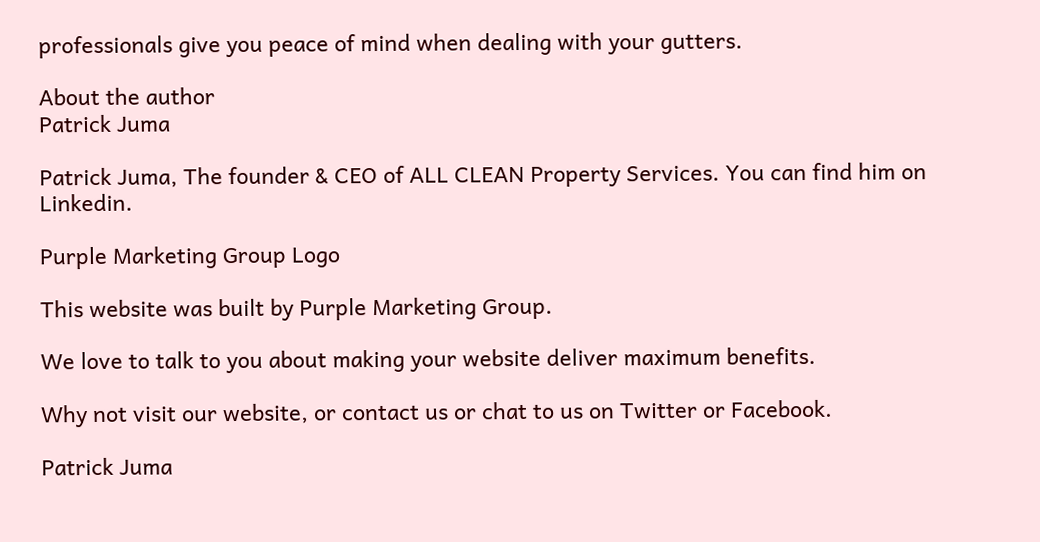professionals give you peace of mind when dealing with your gutters.

About the author
Patrick Juma

Patrick Juma, The founder & CEO of ALL CLEAN Property Services. You can find him on Linkedin.

Purple Marketing Group Logo

This website was built by Purple Marketing Group.

We love to talk to you about making your website deliver maximum benefits.

Why not visit our website, or contact us or chat to us on Twitter or Facebook.

Patrick Juma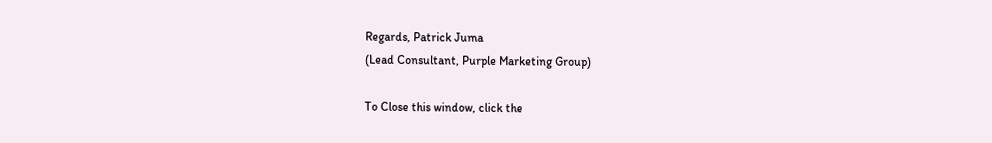Regards, Patrick Juma
(Lead Consultant, Purple Marketing Group)

To Close this window, click the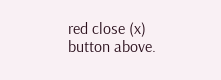red close (x) button above.